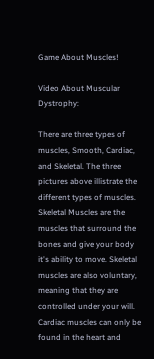Game About Muscles!

Video About Muscular Dystrophy:

There are three types of muscles, Smooth, Cardiac, and Skeletal. The three pictures above illistrate the different types of muscles. Skeletal Muscles are the muscles that surround the bones and give your body it's ability to move. Skeletal muscles are also voluntary, meaning that they are controlled under your will. Cardiac muscles can only be found in the heart and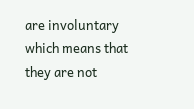are involuntary which means that they are not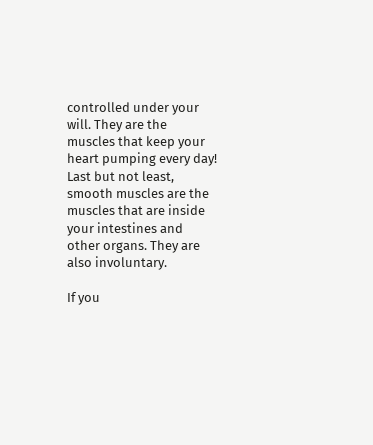controlled under your will. They are the muscles that keep your heart pumping every day! Last but not least, smooth muscles are the muscles that are inside your intestines and other organs. They are also involuntary.

If you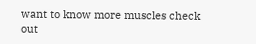want to know more muscles check out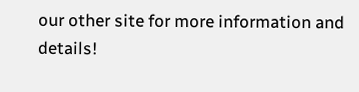our other site for more information and details!